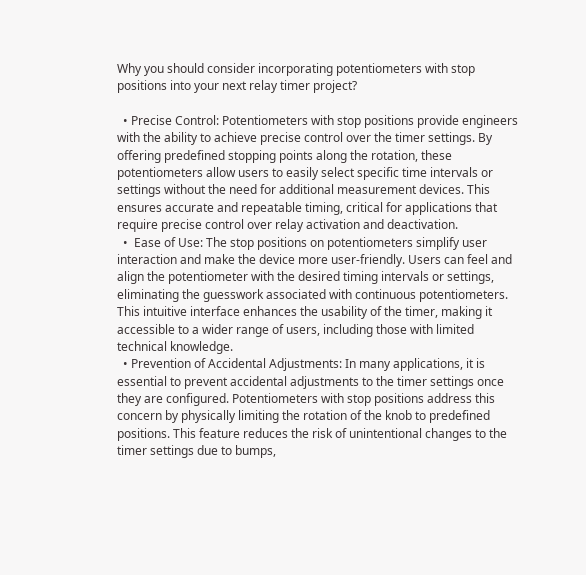Why you should consider incorporating potentiometers with stop positions into your next relay timer project?

  • Precise Control: Potentiometers with stop positions provide engineers with the ability to achieve precise control over the timer settings. By offering predefined stopping points along the rotation, these potentiometers allow users to easily select specific time intervals or settings without the need for additional measurement devices. This ensures accurate and repeatable timing, critical for applications that require precise control over relay activation and deactivation.
  •  Ease of Use: The stop positions on potentiometers simplify user interaction and make the device more user-friendly. Users can feel and align the potentiometer with the desired timing intervals or settings, eliminating the guesswork associated with continuous potentiometers. This intuitive interface enhances the usability of the timer, making it accessible to a wider range of users, including those with limited technical knowledge.
  • Prevention of Accidental Adjustments: In many applications, it is essential to prevent accidental adjustments to the timer settings once they are configured. Potentiometers with stop positions address this concern by physically limiting the rotation of the knob to predefined positions. This feature reduces the risk of unintentional changes to the timer settings due to bumps,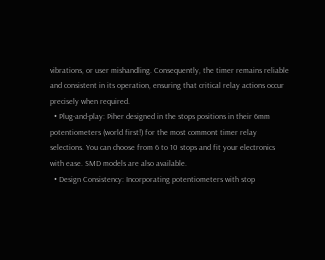vibrations, or user mishandling. Consequently, the timer remains reliable and consistent in its operation, ensuring that critical relay actions occur precisely when required.
  • Plug-and-play: Piher designed in the stops positions in their 6mm potentiometers (world first!) for the most commont timer relay selections. You can choose from 6 to 10 stops and fit your electronics with ease. SMD models are also available.
  • Design Consistency: Incorporating potentiometers with stop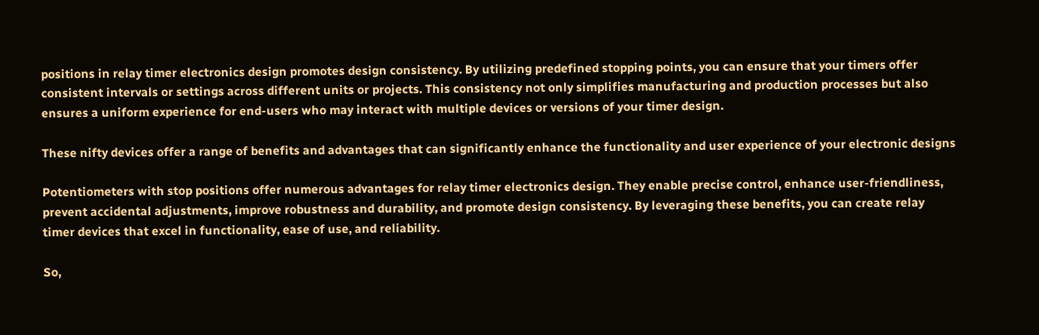positions in relay timer electronics design promotes design consistency. By utilizing predefined stopping points, you can ensure that your timers offer consistent intervals or settings across different units or projects. This consistency not only simplifies manufacturing and production processes but also ensures a uniform experience for end-users who may interact with multiple devices or versions of your timer design.

These nifty devices offer a range of benefits and advantages that can significantly enhance the functionality and user experience of your electronic designs

Potentiometers with stop positions offer numerous advantages for relay timer electronics design. They enable precise control, enhance user-friendliness, prevent accidental adjustments, improve robustness and durability, and promote design consistency. By leveraging these benefits, you can create relay timer devices that excel in functionality, ease of use, and reliability.

So,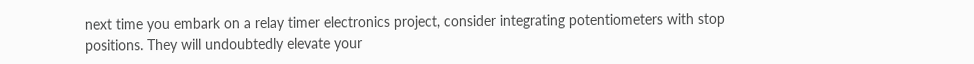next time you embark on a relay timer electronics project, consider integrating potentiometers with stop positions. They will undoubtedly elevate your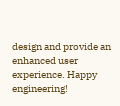design and provide an enhanced user experience. Happy engineering!